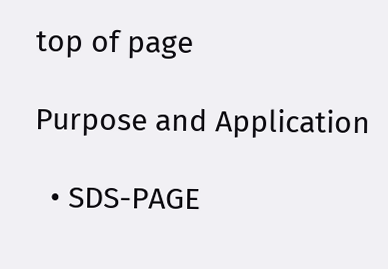top of page

Purpose and Application

  • SDS-PAGE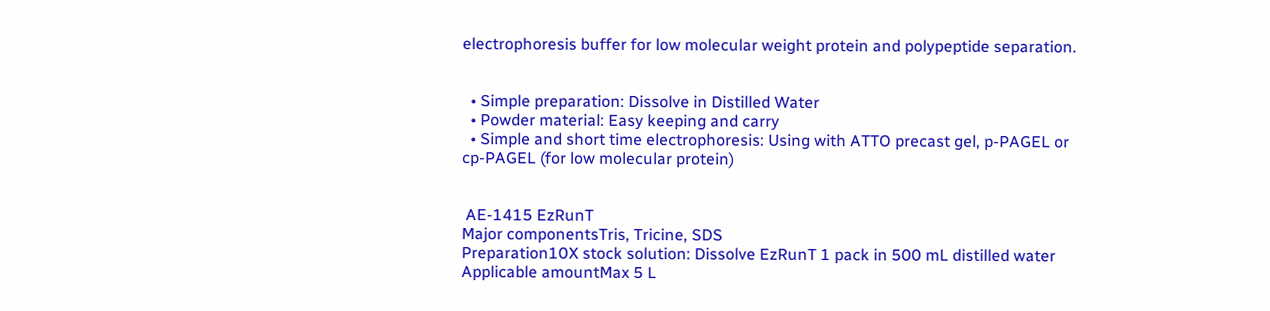electrophoresis buffer for low molecular weight protein and polypeptide separation.


  • Simple preparation: Dissolve in Distilled Water
  • Powder material: Easy keeping and carry
  • Simple and short time electrophoresis: Using with ATTO precast gel, p-PAGEL or cp-PAGEL (for low molecular protein)


 AE-1415 EzRunT
Major componentsTris, Tricine, SDS
Preparation10X stock solution: Dissolve EzRunT 1 pack in 500 mL distilled water
Applicable amountMax 5 L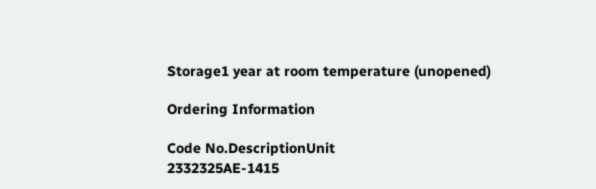Storage1 year at room temperature (unopened)

Ordering Information

Code No.DescriptionUnit
2332325AE-1415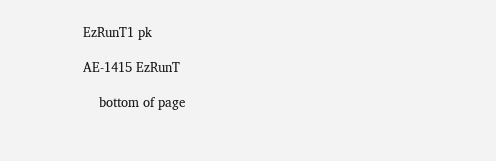EzRunT1 pk

AE-1415 EzRunT

    bottom of page